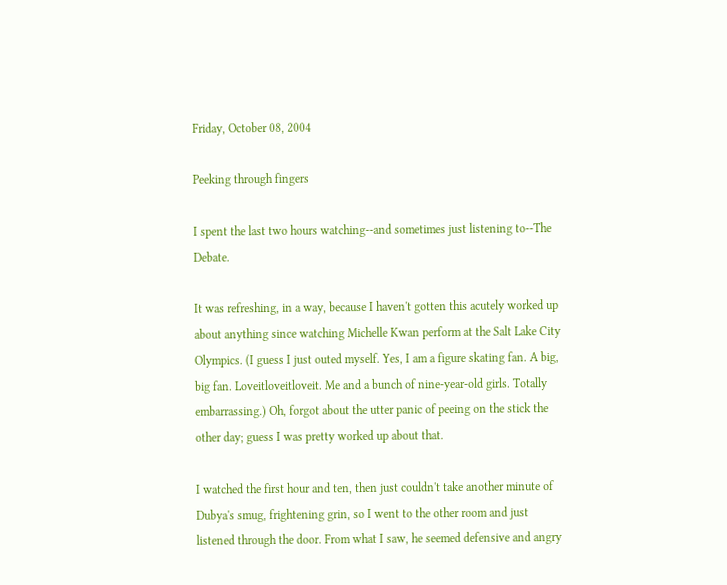Friday, October 08, 2004

Peeking through fingers

I spent the last two hours watching--and sometimes just listening to--The Debate.

It was refreshing, in a way, because I haven't gotten this acutely worked up about anything since watching Michelle Kwan perform at the Salt Lake City Olympics. (I guess I just outed myself. Yes, I am a figure skating fan. A big, big fan. Loveitloveitloveit. Me and a bunch of nine-year-old girls. Totally embarrassing.) Oh, forgot about the utter panic of peeing on the stick the other day; guess I was pretty worked up about that.

I watched the first hour and ten, then just couldn't take another minute of Dubya's smug, frightening grin, so I went to the other room and just listened through the door. From what I saw, he seemed defensive and angry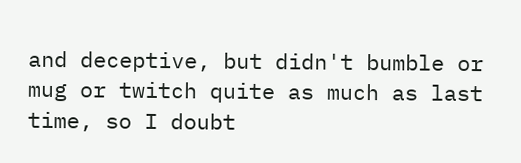and deceptive, but didn't bumble or mug or twitch quite as much as last time, so I doubt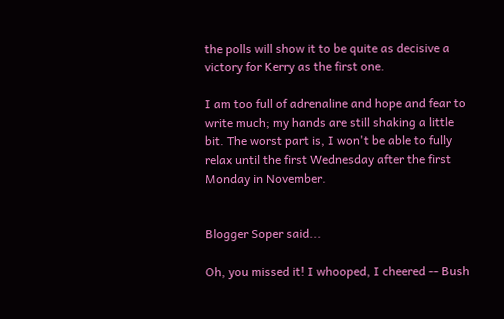the polls will show it to be quite as decisive a victory for Kerry as the first one.

I am too full of adrenaline and hope and fear to write much; my hands are still shaking a little bit. The worst part is, I won't be able to fully relax until the first Wednesday after the first Monday in November.


Blogger Soper said...

Oh, you missed it! I whooped, I cheered -- Bush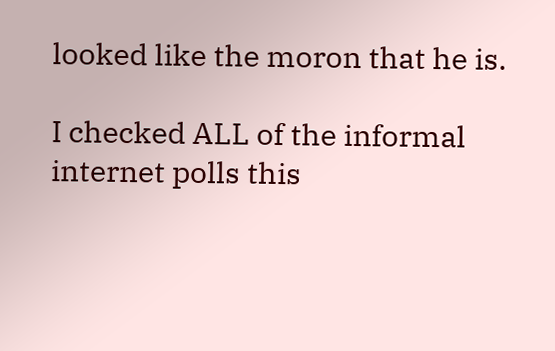looked like the moron that he is.

I checked ALL of the informal internet polls this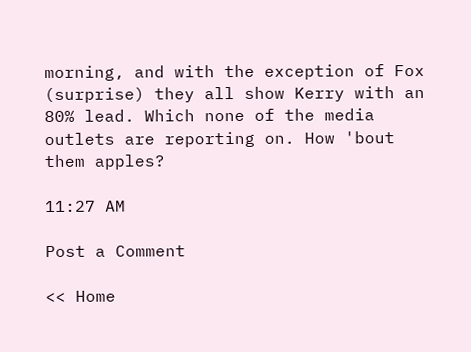morning, and with the exception of Fox (surprise) they all show Kerry with an 80% lead. Which none of the media outlets are reporting on. How 'bout them apples?

11:27 AM

Post a Comment

<< Home